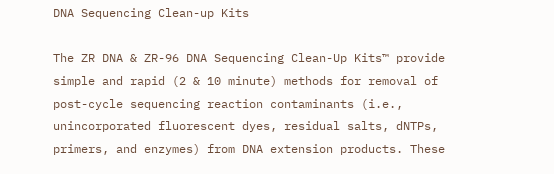DNA Sequencing Clean-up Kits

The ZR DNA & ZR-96 DNA Sequencing Clean-Up Kits™ provide simple and rapid (2 & 10 minute) methods for removal of post-cycle sequencing reaction contaminants (i.e., unincorporated fluorescent dyes, residual salts, dNTPs, primers, and enzymes) from DNA extension products. These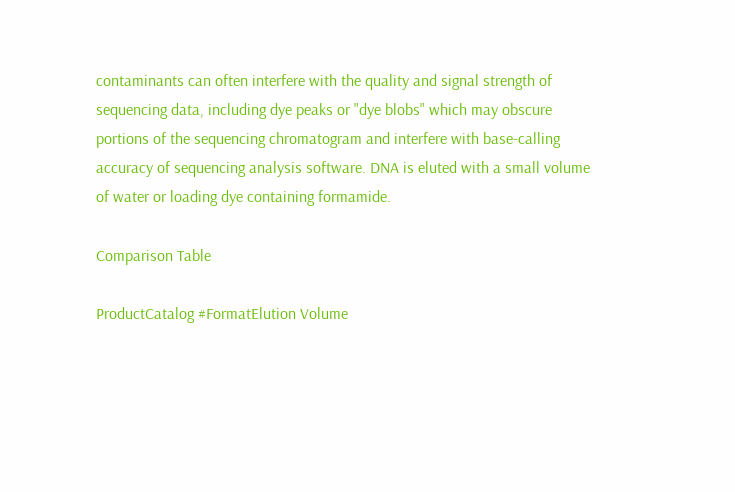contaminants can often interfere with the quality and signal strength of sequencing data, including dye peaks or "dye blobs" which may obscure portions of the sequencing chromatogram and interfere with base-calling accuracy of sequencing analysis software. DNA is eluted with a small volume of water or loading dye containing formamide.

Comparison Table

ProductCatalog #FormatElution Volume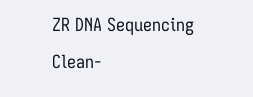ZR DNA Sequencing Clean-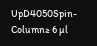UpD4050Spin-Column≥ 6 µl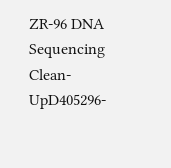ZR-96 DNA Sequencing Clean-UpD405296-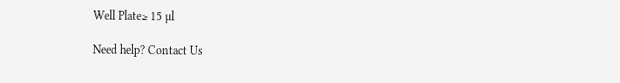Well Plate≥ 15 µl

Need help? Contact Us